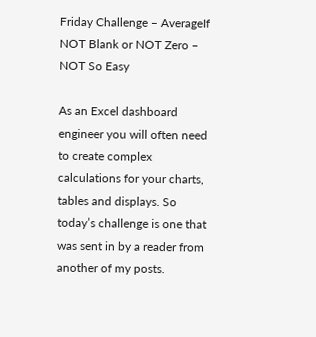Friday Challenge – AverageIf NOT Blank or NOT Zero – NOT So Easy

As an Excel dashboard engineer you will often need to create complex calculations for your charts, tables and displays. So today’s challenge is one that was sent in by a reader from another of my posts.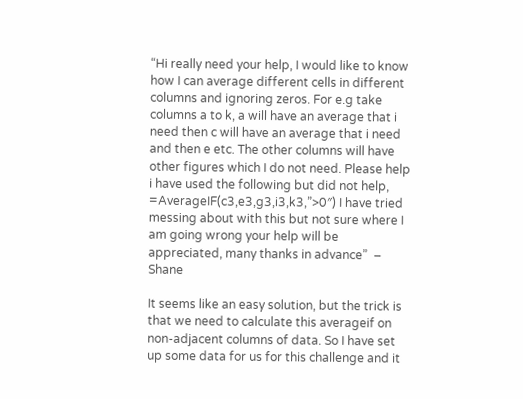“Hi really need your help, I would like to know how I can average different cells in different columns and ignoring zeros. For e.g take columns a to k, a will have an average that i need then c will have an average that i need and then e etc. The other columns will have other figures which I do not need. Please help i have used the following but did not help, =AverageIF(c3,e3,g3,i3,k3,”>0″) I have tried messing about with this but not sure where I am going wrong your help will be appreciated, many thanks in advance”  – Shane

It seems like an easy solution, but the trick is that we need to calculate this averageif on non-adjacent columns of data. So I have set up some data for us for this challenge and it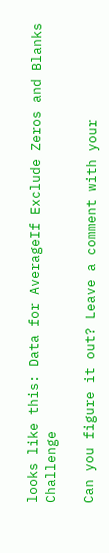looks like this: Data for AverageIf Exclude Zeros and Blanks Challenge

Can you figure it out? Leave a comment with your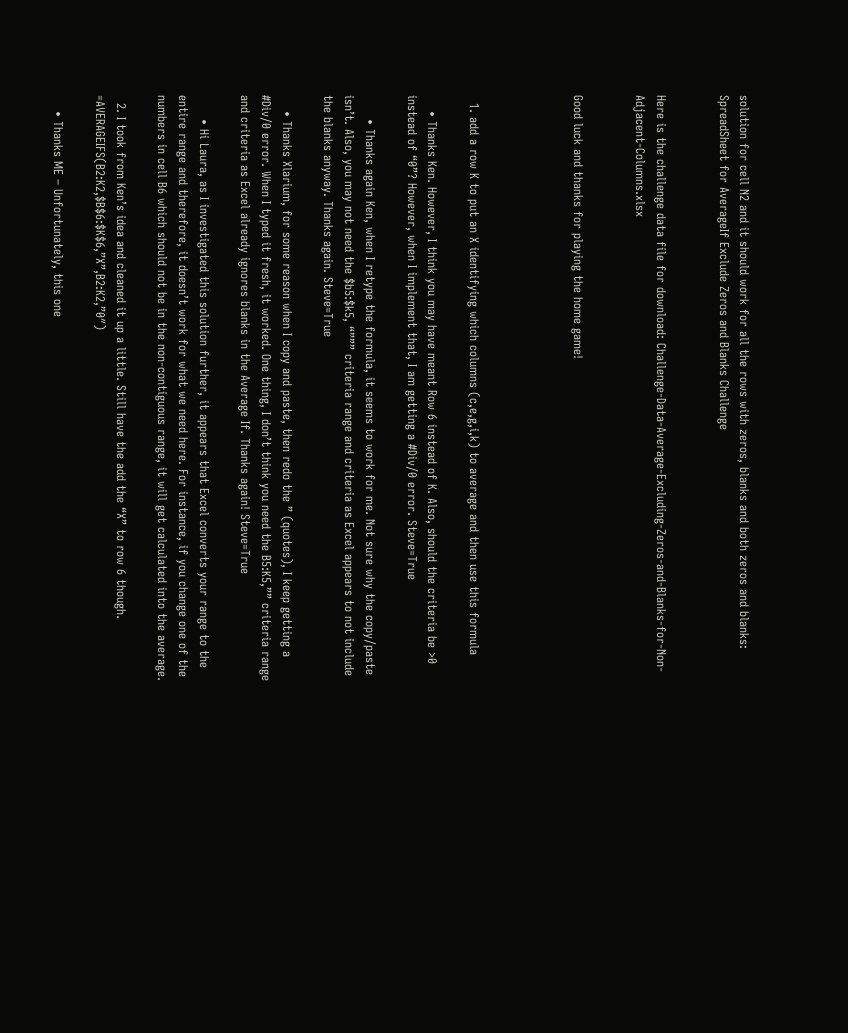solution for cell N2 and it should work for all the rows with zeros, blanks and both zeros and blanks: SpreadSheet for AverageIf Exclude Zeros and Blanks Challenge


Here is the challenge data file for download: Challenge-Data-Average-Excluding-Zeros-and-Blanks-for-Non-Adjacent-Columns.xlsx


Good luck and thanks for playing the home game!




  1. add a row K to put an X identifying which columns (c,e,g,i,k) to average and then use this formula

    • Thanks Ken. However, I think you may have meant Row 6 instead of K. Also, should the criteria be >0 instead of “0”? However, when I implement that, I am getting a #Div/0 error. Steve=True

      • Thanks again Ken, when I retype the formula, it seems to work for me. Not sure why the copy/paste isn’t. Also, you may not need the $b5:$k5, “””” criteria range and criteria as Excel appears to not include the blanks anyway. Thanks again. Steve=True

    • Thanks Xlarium, for some reason when I copy and paste, then redo the ” (quotes), I keep getting a #Div/0 error. When I typed it fresh, it worked. One thing, I don’t think you need the B5:K5,”” criteria range and criteria as Excel already ignores blanks in the Average If. Thanks again! Steve=True

      • Hi Laura, as I investigated this solution further, it appears that Excel converts your range to the entire range and therefore, it doesn’t work for what we need here. For instance, if you change one of the numbers in cell B6 which should not be in the non-contiguous range, it will get calculated into the average.

  2. I took from Ken’s idea and cleaned it up a little. Still have the add the “X” to row 6 though. =AVERAGEIFS(B2:K2,$B$6:$K$6,”X”,B2:K2,”0″)

    • Thanks ME – Unfortunately, this one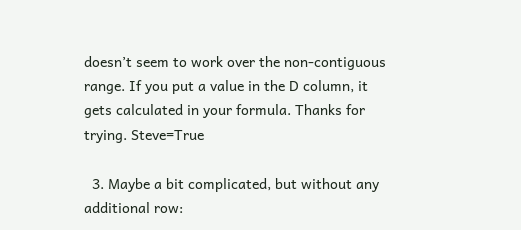doesn’t seem to work over the non-contiguous range. If you put a value in the D column, it gets calculated in your formula. Thanks for trying. Steve=True

  3. Maybe a bit complicated, but without any additional row: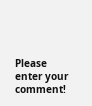Please enter your comment!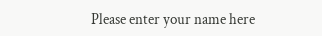Please enter your name here